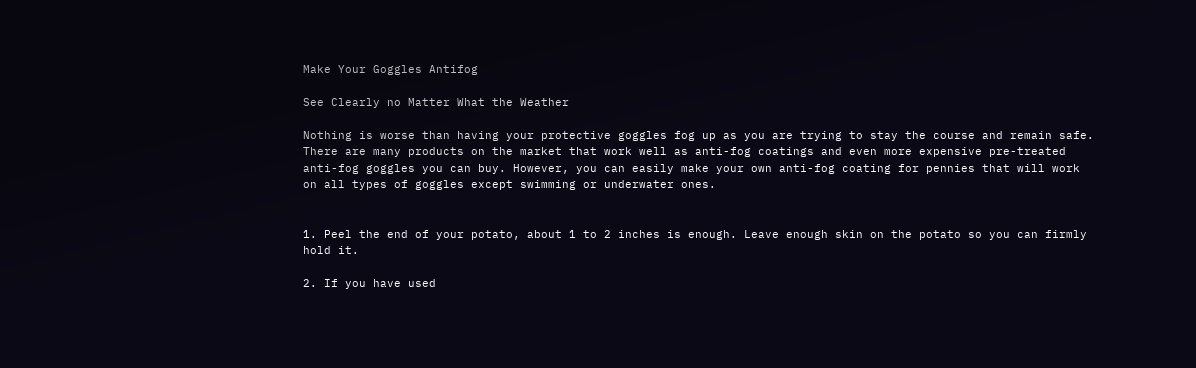Make Your Goggles Antifog

See Clearly no Matter What the Weather

Nothing is worse than having your protective goggles fog up as you are trying to stay the course and remain safe. There are many products on the market that work well as anti-fog coatings and even more expensive pre-treated anti-fog goggles you can buy. However, you can easily make your own anti-fog coating for pennies that will work on all types of goggles except swimming or underwater ones.


1. Peel the end of your potato, about 1 to 2 inches is enough. Leave enough skin on the potato so you can firmly hold it.

2. If you have used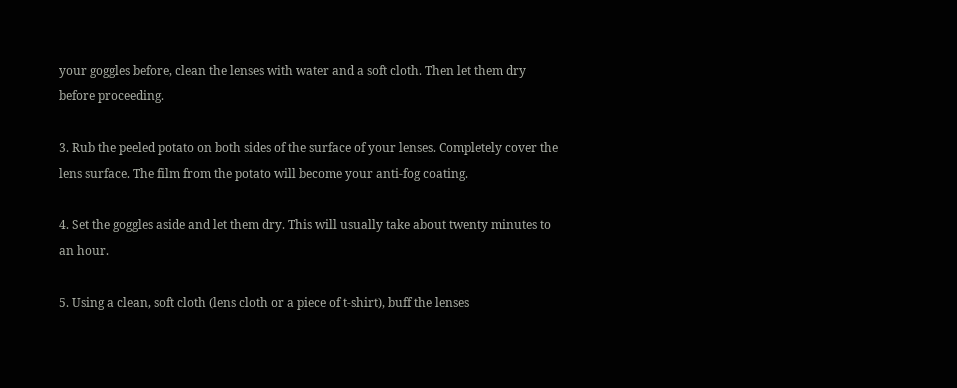your goggles before, clean the lenses with water and a soft cloth. Then let them dry before proceeding.

3. Rub the peeled potato on both sides of the surface of your lenses. Completely cover the lens surface. The film from the potato will become your anti-fog coating.

4. Set the goggles aside and let them dry. This will usually take about twenty minutes to an hour.

5. Using a clean, soft cloth (lens cloth or a piece of t-shirt), buff the lenses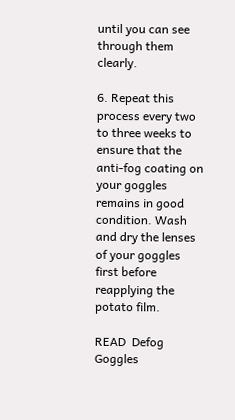until you can see through them clearly.

6. Repeat this process every two to three weeks to ensure that the anti-fog coating on your goggles remains in good condition. Wash and dry the lenses of your goggles first before reapplying the potato film.

READ  Defog Goggles